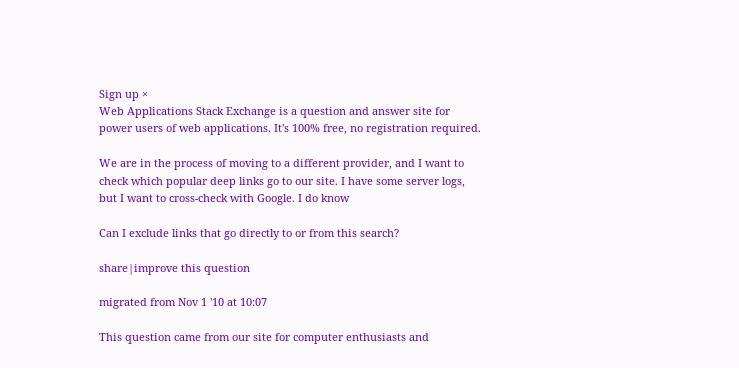Sign up ×
Web Applications Stack Exchange is a question and answer site for power users of web applications. It's 100% free, no registration required.

We are in the process of moving to a different provider, and I want to check which popular deep links go to our site. I have some server logs, but I want to cross-check with Google. I do know

Can I exclude links that go directly to or from this search?

share|improve this question

migrated from Nov 1 '10 at 10:07

This question came from our site for computer enthusiasts and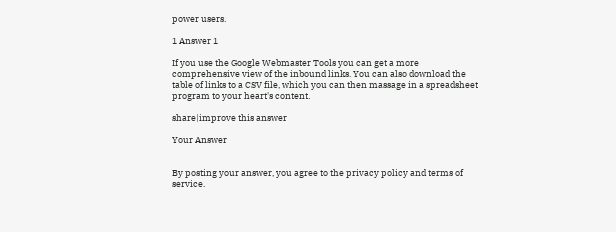power users.

1 Answer 1

If you use the Google Webmaster Tools you can get a more comprehensive view of the inbound links. You can also download the table of links to a CSV file, which you can then massage in a spreadsheet program to your heart's content.

share|improve this answer

Your Answer


By posting your answer, you agree to the privacy policy and terms of service.